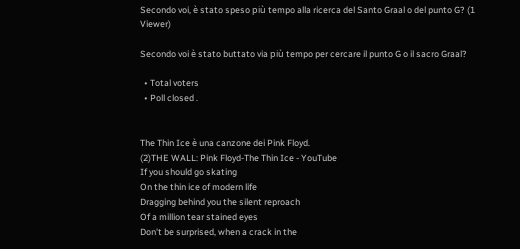Secondo voi, è stato speso più tempo alla ricerca del Santo Graal o del punto G? (1 Viewer)

Secondo voi è stato buttato via più tempo per cercare il punto G o il sacro Graal?

  • Total voters
  • Poll closed .


The Thin Ice è una canzone dei Pink Floyd.
(2)THE WALL: Pink Floyd-The Thin Ice - YouTube
If you should go skating
On the thin ice of modern life
Dragging behind you the silent reproach
Of a million tear stained eyes
Don't be surprised, when a crack in the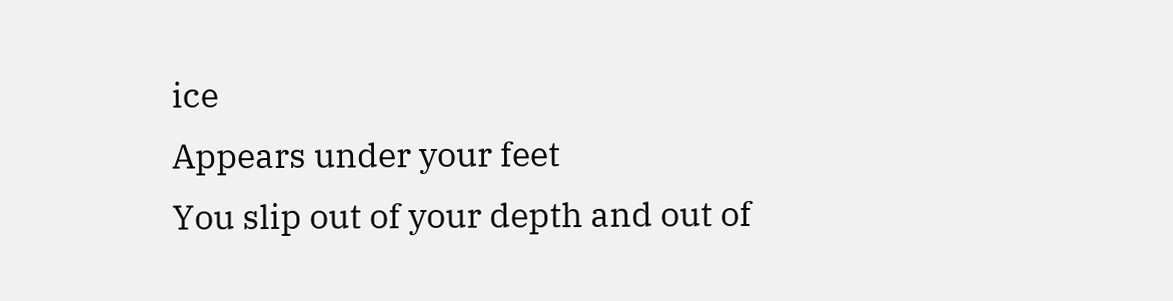ice
Appears under your feet
You slip out of your depth and out of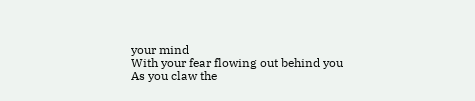your mind
With your fear flowing out behind you
As you claw the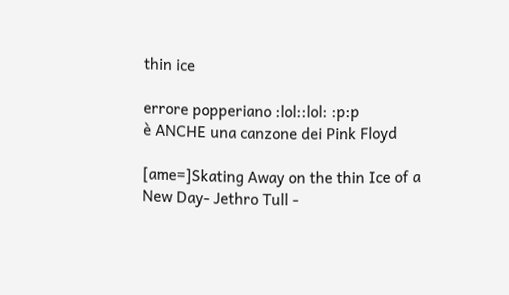thin ice

errore popperiano :lol::lol: :p:p
è ANCHE una canzone dei Pink Floyd

[ame=]Skating Away on the thin Ice of a New Day- Jethro Tull -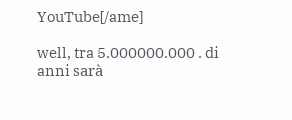YouTube[/ame]

well, tra 5.000000.000 . di anni sarà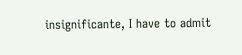insignificante, I have to admit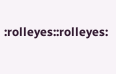:rolleyes::rolleyes: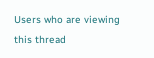Users who are viewing this thread